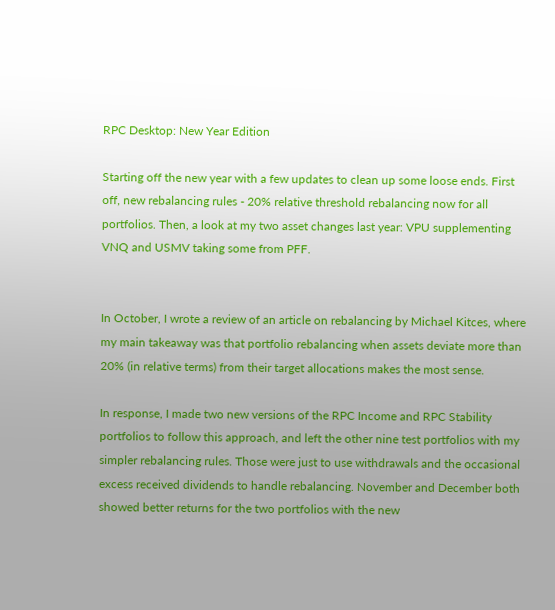RPC Desktop: New Year Edition

Starting off the new year with a few updates to clean up some loose ends. First off, new rebalancing rules - 20% relative threshold rebalancing now for all portfolios. Then, a look at my two asset changes last year: VPU supplementing VNQ and USMV taking some from PFF.


In October, I wrote a review of an article on rebalancing by Michael Kitces, where my main takeaway was that portfolio rebalancing when assets deviate more than 20% (in relative terms) from their target allocations makes the most sense.

In response, I made two new versions of the RPC Income and RPC Stability portfolios to follow this approach, and left the other nine test portfolios with my simpler rebalancing rules. Those were just to use withdrawals and the occasional excess received dividends to handle rebalancing. November and December both showed better returns for the two portfolios with the new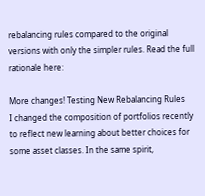rebalancing rules compared to the original versions with only the simpler rules. Read the full rationale here:

More changes! Testing New Rebalancing Rules
I changed the composition of portfolios recently to reflect new learning about better choices for some asset classes. In the same spirit,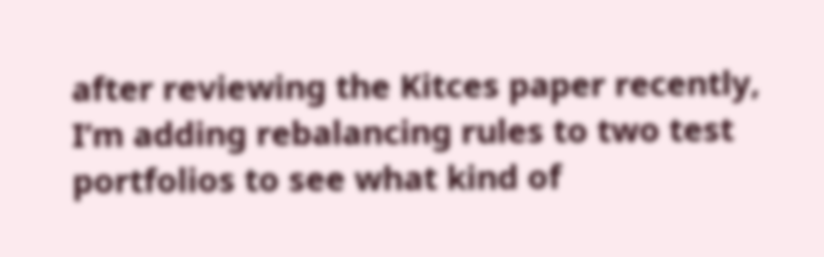after reviewing the Kitces paper recently, I’m adding rebalancing rules to two test portfolios to see what kind of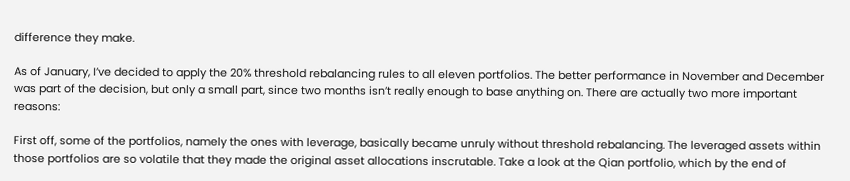difference they make.

As of January, I’ve decided to apply the 20% threshold rebalancing rules to all eleven portfolios. The better performance in November and December was part of the decision, but only a small part, since two months isn’t really enough to base anything on. There are actually two more important reasons:

First off, some of the portfolios, namely the ones with leverage, basically became unruly without threshold rebalancing. The leveraged assets within those portfolios are so volatile that they made the original asset allocations inscrutable. Take a look at the Qian portfolio, which by the end of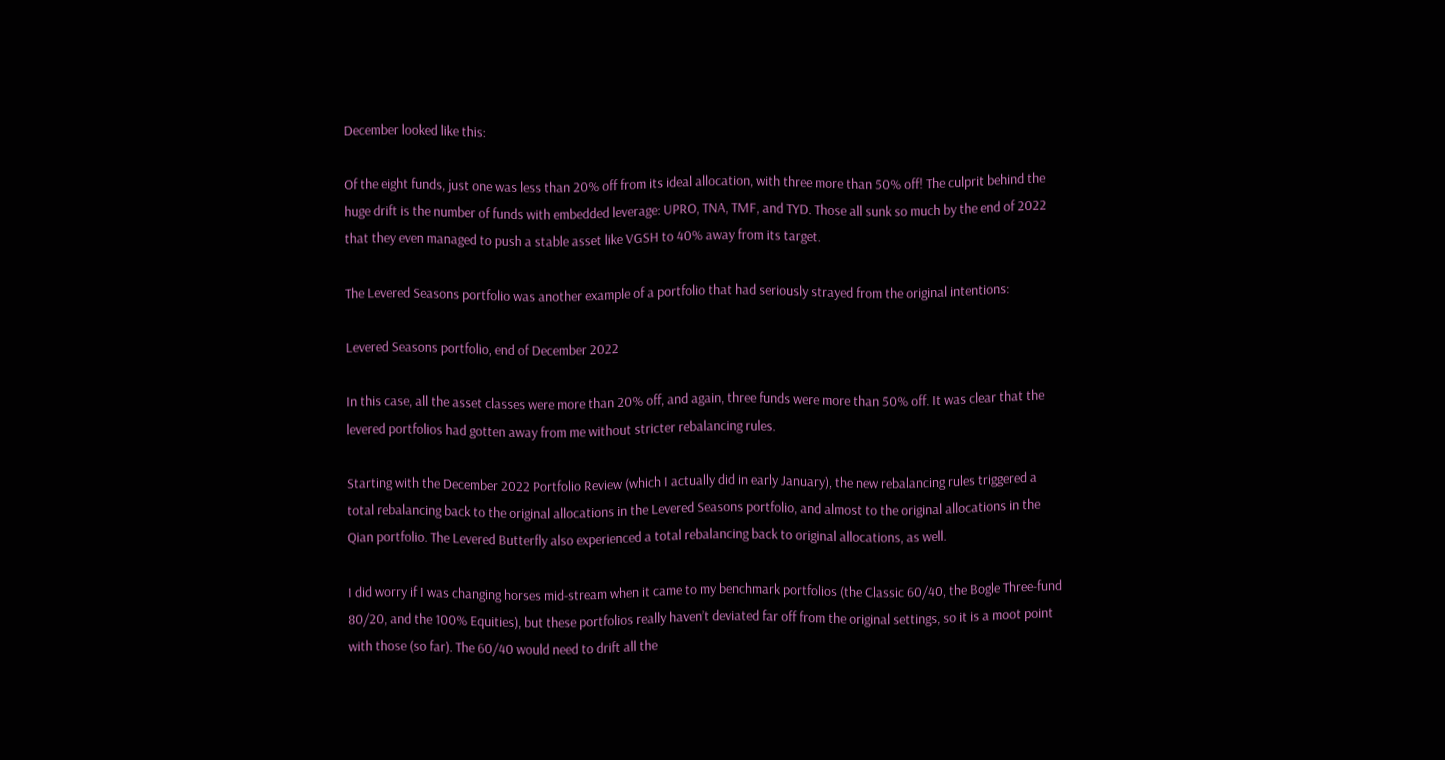December looked like this:

Of the eight funds, just one was less than 20% off from its ideal allocation, with three more than 50% off! The culprit behind the huge drift is the number of funds with embedded leverage: UPRO, TNA, TMF, and TYD. Those all sunk so much by the end of 2022 that they even managed to push a stable asset like VGSH to 40% away from its target.

The Levered Seasons portfolio was another example of a portfolio that had seriously strayed from the original intentions:

Levered Seasons portfolio, end of December 2022

In this case, all the asset classes were more than 20% off, and again, three funds were more than 50% off. It was clear that the levered portfolios had gotten away from me without stricter rebalancing rules.

Starting with the December 2022 Portfolio Review (which I actually did in early January), the new rebalancing rules triggered a total rebalancing back to the original allocations in the Levered Seasons portfolio, and almost to the original allocations in the Qian portfolio. The Levered Butterfly also experienced a total rebalancing back to original allocations, as well.

I did worry if I was changing horses mid-stream when it came to my benchmark portfolios (the Classic 60/40, the Bogle Three-fund 80/20, and the 100% Equities), but these portfolios really haven’t deviated far off from the original settings, so it is a moot point with those (so far). The 60/40 would need to drift all the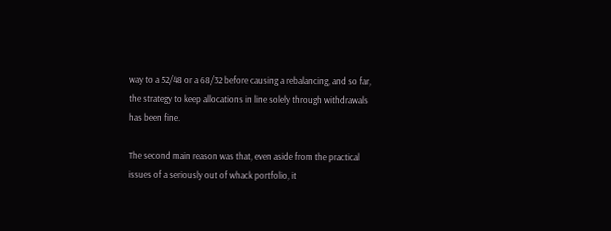way to a 52/48 or a 68/32 before causing a rebalancing, and so far, the strategy to keep allocations in line solely through withdrawals has been fine.

The second main reason was that, even aside from the practical issues of a seriously out of whack portfolio, it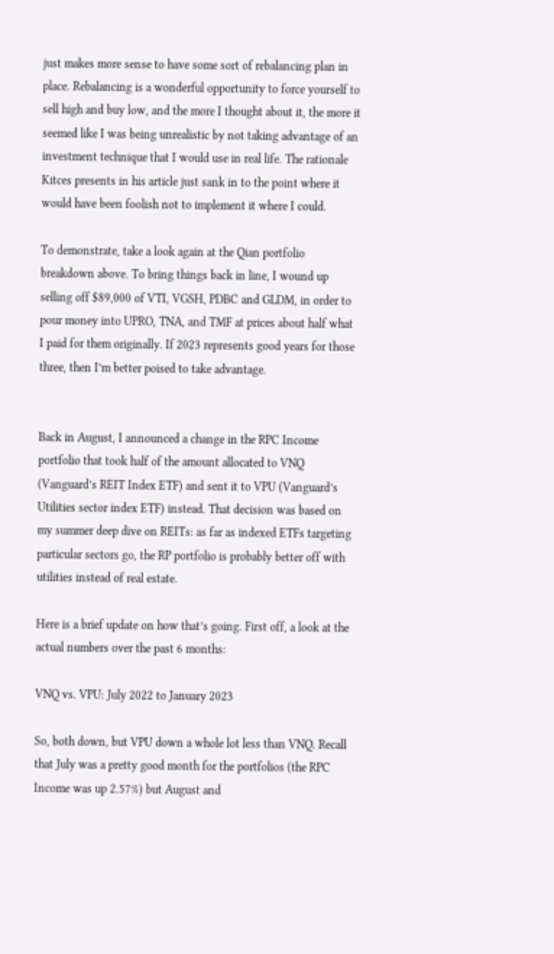just makes more sense to have some sort of rebalancing plan in place. Rebalancing is a wonderful opportunity to force yourself to sell high and buy low, and the more I thought about it, the more it seemed like I was being unrealistic by not taking advantage of an investment technique that I would use in real life. The rationale Kitces presents in his article just sank in to the point where it would have been foolish not to implement it where I could.

To demonstrate, take a look again at the Qian portfolio breakdown above. To bring things back in line, I wound up selling off $89,000 of VTI, VGSH, PDBC and GLDM, in order to pour money into UPRO, TNA, and TMF at prices about half what I paid for them originally. If 2023 represents good years for those three, then I’m better poised to take advantage.


Back in August, I announced a change in the RPC Income portfolio that took half of the amount allocated to VNQ (Vanguard’s REIT Index ETF) and sent it to VPU (Vanguard’s Utilities sector index ETF) instead. That decision was based on my summer deep dive on REITs: as far as indexed ETFs targeting particular sectors go, the RP portfolio is probably better off with utilities instead of real estate.

Here is a brief update on how that’s going. First off, a look at the actual numbers over the past 6 months:

VNQ vs. VPU: July 2022 to January 2023

So, both down, but VPU down a whole lot less than VNQ. Recall that July was a pretty good month for the portfolios (the RPC Income was up 2.57%) but August and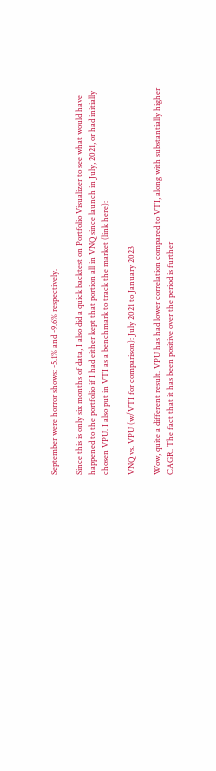September were horror shows: -5.1% and -9.6% respectively.

Since this is only six months of data, I also did a quick backtest on Portfolio Visualizer to see what would have happened to the portfolio if I had either kept that portion all in VNQ since launch in July, 2021, or had initially chosen VPU. I also put in VTI as a benchmark to track the market (link here):

VNQ vs. VPU (w/VTI for comparison): July 2021 to January 2023

Wow, quite a different result. VPU has had lower correlation compared to VTI, along with substantially higher CAGR. The fact that it has been positive over the period is further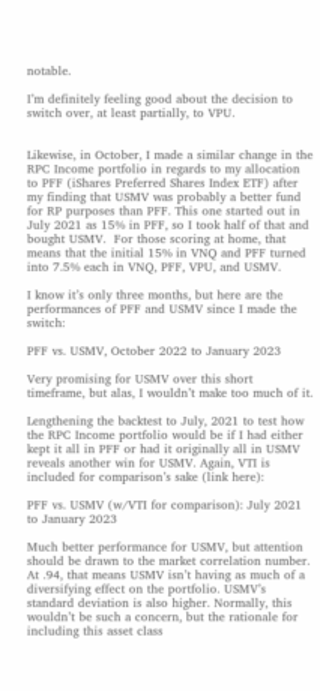notable.

I’m definitely feeling good about the decision to switch over, at least partially, to VPU.


Likewise, in October, I made a similar change in the RPC Income portfolio in regards to my allocation to PFF (iShares Preferred Shares Index ETF) after my finding that USMV was probably a better fund for RP purposes than PFF. This one started out in July 2021 as 15% in PFF, so I took half of that and bought USMV.  For those scoring at home, that means that the initial 15% in VNQ and PFF turned into 7.5% each in VNQ, PFF, VPU, and USMV.

I know it’s only three months, but here are the performances of PFF and USMV since I made the switch:

PFF vs. USMV, October 2022 to January 2023

Very promising for USMV over this short timeframe, but alas, I wouldn’t make too much of it.

Lengthening the backtest to July, 2021 to test how the RPC Income portfolio would be if I had either kept it all in PFF or had it originally all in USMV reveals another win for USMV. Again, VTI is included for comparison’s sake (link here):

PFF vs. USMV (w/VTI for comparison): July 2021 to January 2023

Much better performance for USMV, but attention should be drawn to the market correlation number. At .94, that means USMV isn’t having as much of a diversifying effect on the portfolio. USMV’s standard deviation is also higher. Normally, this wouldn’t be such a concern, but the rationale for including this asset class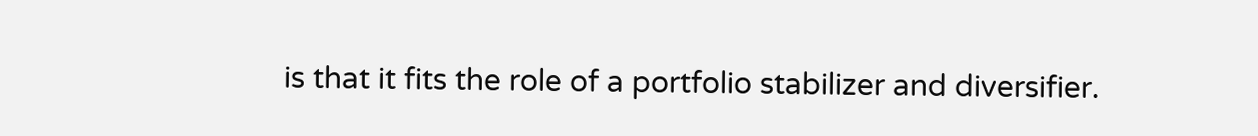is that it fits the role of a portfolio stabilizer and diversifier.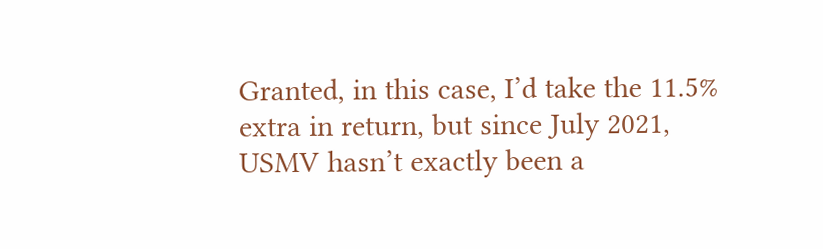Granted, in this case, I’d take the 11.5% extra in return, but since July 2021, USMV hasn’t exactly been a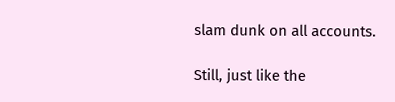slam dunk on all accounts.

Still, just like the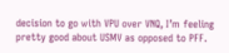decision to go with VPU over VNQ, I’m feeling pretty good about USMV as opposed to PFF.